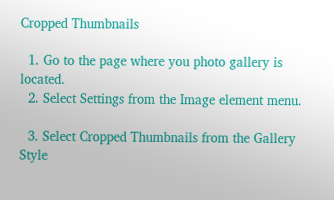Cropped Thumbnails

  1. Go to the page where you photo gallery is located.
  2. Select Settings from the Image element menu.

  3. Select Cropped Thumbnails from the Gallery Style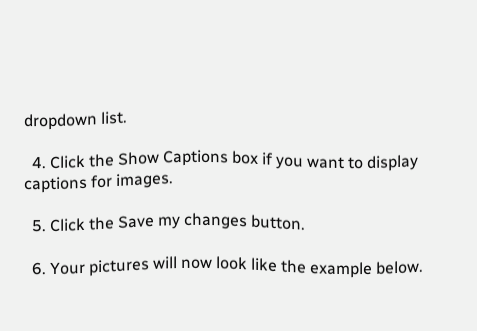dropdown list.

  4. Click the Show Captions box if you want to display captions for images.

  5. Click the Save my changes button.

  6. Your pictures will now look like the example below.